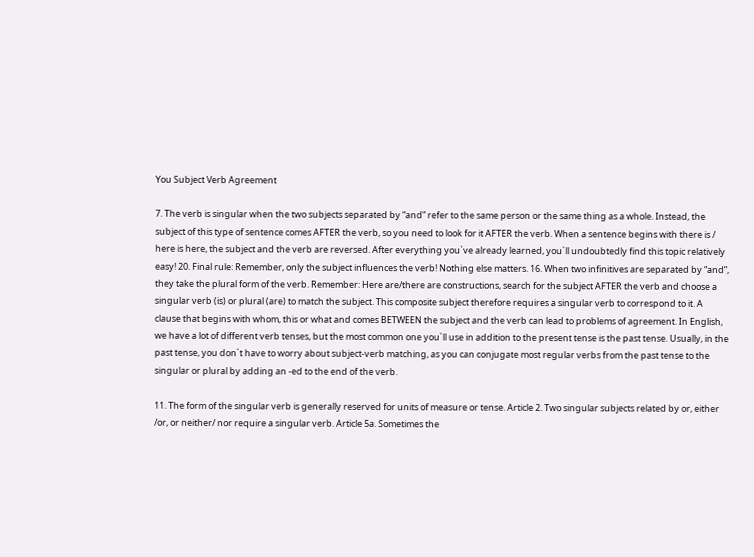You Subject Verb Agreement

7. The verb is singular when the two subjects separated by “and” refer to the same person or the same thing as a whole. Instead, the subject of this type of sentence comes AFTER the verb, so you need to look for it AFTER the verb. When a sentence begins with there is / here is here, the subject and the verb are reversed. After everything you`ve already learned, you`ll undoubtedly find this topic relatively easy! 20. Final rule: Remember, only the subject influences the verb! Nothing else matters. 16. When two infinitives are separated by “and”, they take the plural form of the verb. Remember: Here are/there are constructions, search for the subject AFTER the verb and choose a singular verb (is) or plural (are) to match the subject. This composite subject therefore requires a singular verb to correspond to it. A clause that begins with whom, this or what and comes BETWEEN the subject and the verb can lead to problems of agreement. In English, we have a lot of different verb tenses, but the most common one you`ll use in addition to the present tense is the past tense. Usually, in the past tense, you don`t have to worry about subject-verb matching, as you can conjugate most regular verbs from the past tense to the singular or plural by adding an -ed to the end of the verb.

11. The form of the singular verb is generally reserved for units of measure or tense. Article 2. Two singular subjects related by or, either /or, or neither/ nor require a singular verb. Article 5a. Sometimes the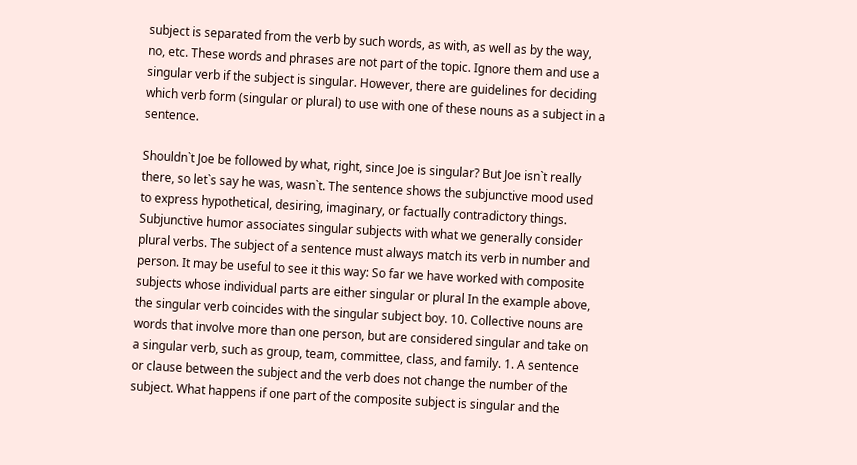subject is separated from the verb by such words, as with, as well as by the way, no, etc. These words and phrases are not part of the topic. Ignore them and use a singular verb if the subject is singular. However, there are guidelines for deciding which verb form (singular or plural) to use with one of these nouns as a subject in a sentence.

Shouldn`t Joe be followed by what, right, since Joe is singular? But Joe isn`t really there, so let`s say he was, wasn`t. The sentence shows the subjunctive mood used to express hypothetical, desiring, imaginary, or factually contradictory things. Subjunctive humor associates singular subjects with what we generally consider plural verbs. The subject of a sentence must always match its verb in number and person. It may be useful to see it this way: So far we have worked with composite subjects whose individual parts are either singular or plural In the example above, the singular verb coincides with the singular subject boy. 10. Collective nouns are words that involve more than one person, but are considered singular and take on a singular verb, such as group, team, committee, class, and family. 1. A sentence or clause between the subject and the verb does not change the number of the subject. What happens if one part of the composite subject is singular and the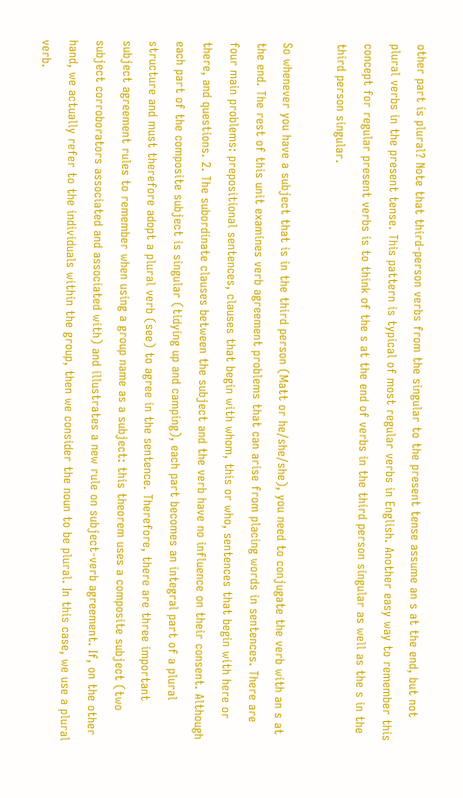other part is plural? Note that third-person verbs from the singular to the present tense assume an s at the end, but not plural verbs in the present tense. This pattern is typical of most regular verbs in English. Another easy way to remember this concept for regular present verbs is to think of the s at the end of verbs in the third person singular as well as the s in the third person singular.

So whenever you have a subject that is in the third person (Matt or he/she/she), you need to conjugate the verb with an s at the end. The rest of this unit examines verb agreement problems that can arise from placing words in sentences. There are four main problems: prepositional sentences, clauses that begin with whom, this or who, sentences that begin with here or there, and questions. 2. The subordinate clauses between the subject and the verb have no influence on their consent. Although each part of the composite subject is singular (tidying up and camping), each part becomes an integral part of a plural structure and must therefore adopt a plural verb (see) to agree in the sentence. Therefore, there are three important subject agreement rules to remember when using a group name as a subject: this theorem uses a composite subject (two subject corroborators associated and associated with) and illustrates a new rule on subject-verb agreement. If, on the other hand, we actually refer to the individuals within the group, then we consider the noun to be plural. In this case, we use a plural verb.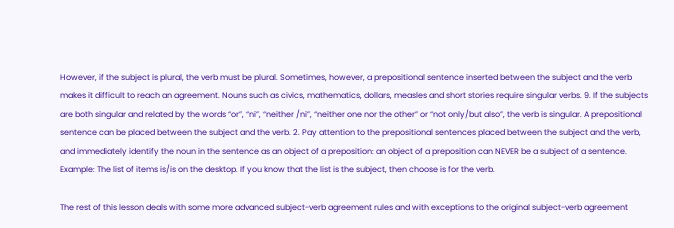However, if the subject is plural, the verb must be plural. Sometimes, however, a prepositional sentence inserted between the subject and the verb makes it difficult to reach an agreement. Nouns such as civics, mathematics, dollars, measles and short stories require singular verbs. 9. If the subjects are both singular and related by the words “or”, “ni”, “neither /ni”, “neither one nor the other” or “not only/but also”, the verb is singular. A prepositional sentence can be placed between the subject and the verb. 2. Pay attention to the prepositional sentences placed between the subject and the verb, and immediately identify the noun in the sentence as an object of a preposition: an object of a preposition can NEVER be a subject of a sentence. Example: The list of items is/is on the desktop. If you know that the list is the subject, then choose is for the verb.

The rest of this lesson deals with some more advanced subject-verb agreement rules and with exceptions to the original subject-verb agreement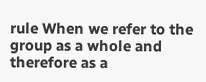rule When we refer to the group as a whole and therefore as a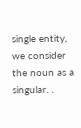single entity, we consider the noun as a singular. .